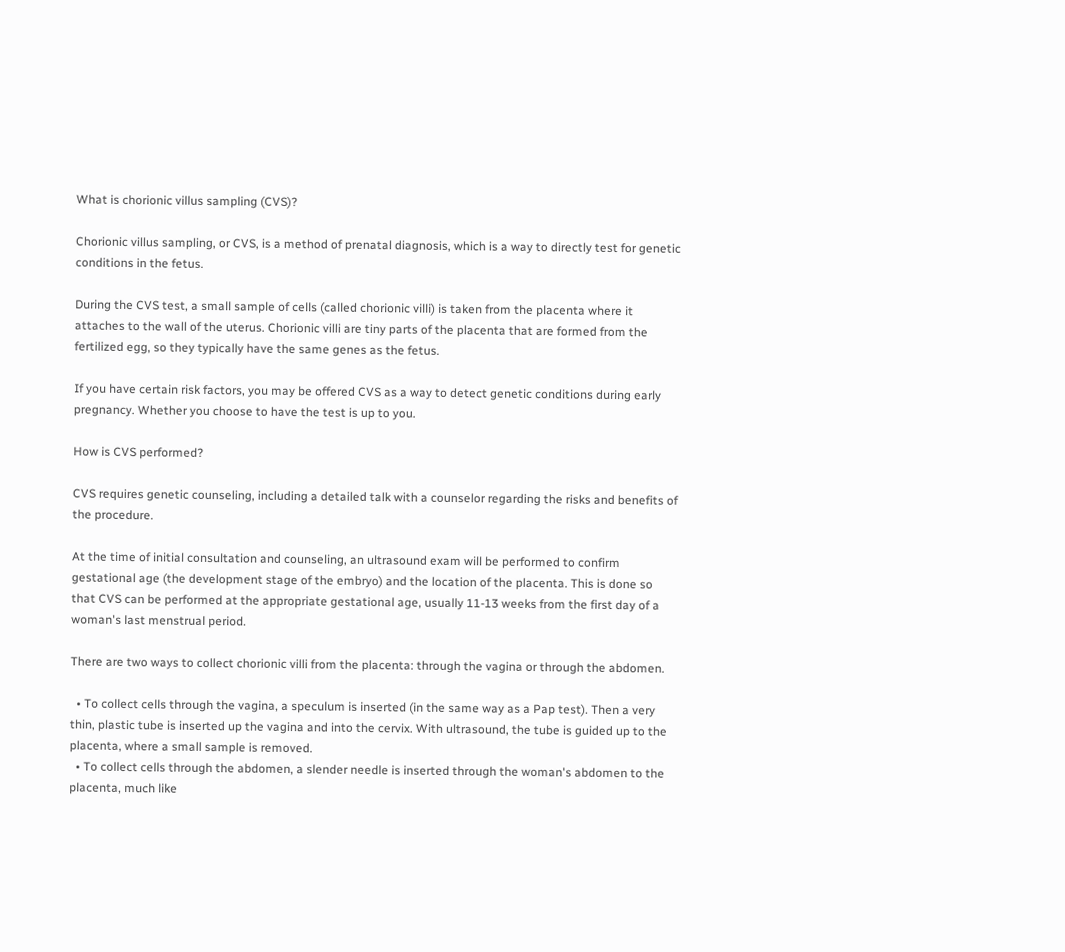What is chorionic villus sampling (CVS)?

Chorionic villus sampling, or CVS, is a method of prenatal diagnosis, which is a way to directly test for genetic conditions in the fetus.

During the CVS test, a small sample of cells (called chorionic villi) is taken from the placenta where it attaches to the wall of the uterus. Chorionic villi are tiny parts of the placenta that are formed from the fertilized egg, so they typically have the same genes as the fetus.

If you have certain risk factors, you may be offered CVS as a way to detect genetic conditions during early pregnancy. Whether you choose to have the test is up to you.

How is CVS performed?

CVS requires genetic counseling, including a detailed talk with a counselor regarding the risks and benefits of the procedure.

At the time of initial consultation and counseling, an ultrasound exam will be performed to confirm gestational age (the development stage of the embryo) and the location of the placenta. This is done so that CVS can be performed at the appropriate gestational age, usually 11-13 weeks from the first day of a woman's last menstrual period.

There are two ways to collect chorionic villi from the placenta: through the vagina or through the abdomen.

  • To collect cells through the vagina, a speculum is inserted (in the same way as a Pap test). Then a very thin, plastic tube is inserted up the vagina and into the cervix. With ultrasound, the tube is guided up to the placenta, where a small sample is removed.
  • To collect cells through the abdomen, a slender needle is inserted through the woman's abdomen to the placenta, much like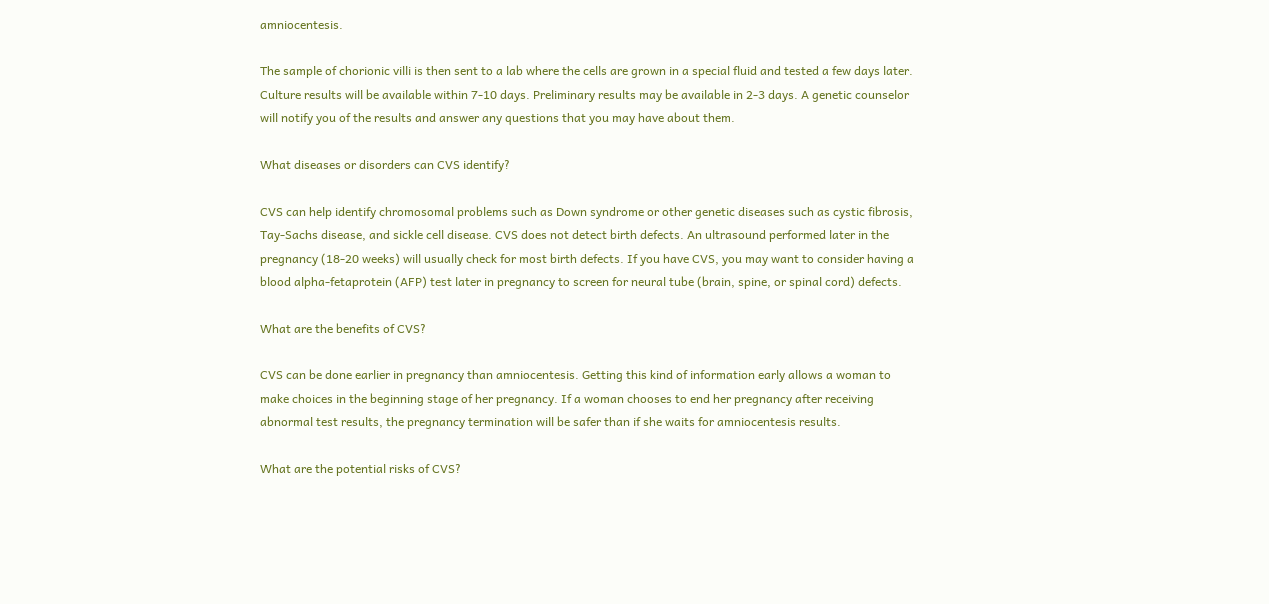amniocentesis.

The sample of chorionic villi is then sent to a lab where the cells are grown in a special fluid and tested a few days later. Culture results will be available within 7-10 days. Preliminary results may be available in 2-3 days. A genetic counselor will notify you of the results and answer any questions that you may have about them.

What diseases or disorders can CVS identify?

CVS can help identify chromosomal problems such as Down syndrome or other genetic diseases such as cystic fibrosis, Tay-Sachs disease, and sickle cell disease. CVS does not detect birth defects. An ultrasound performed later in the pregnancy (18-20 weeks) will usually check for most birth defects. If you have CVS, you may want to consider having a blood alpha-fetaprotein (AFP) test later in pregnancy to screen for neural tube (brain, spine, or spinal cord) defects.

What are the benefits of CVS?

CVS can be done earlier in pregnancy than amniocentesis. Getting this kind of information early allows a woman to make choices in the beginning stage of her pregnancy. If a woman chooses to end her pregnancy after receiving abnormal test results, the pregnancy termination will be safer than if she waits for amniocentesis results.

What are the potential risks of CVS?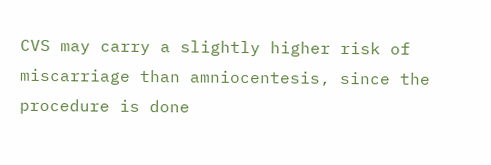CVS may carry a slightly higher risk of miscarriage than amniocentesis, since the procedure is done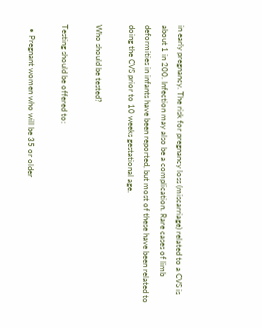in early pregnancy. The risk for pregnancy loss (miscarriage) related to a CVS is about 1 in 200. Infection may also be a complication. Rare cases of limb deformities in infants have been reported, but most of these have been related to doing the CVS prior to 10 weeks gestational age.

Who should be tested?

Testing should be offered to:

  • Pregnant women who will be 35 or older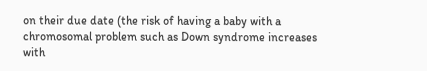on their due date (the risk of having a baby with a chromosomal problem such as Down syndrome increases with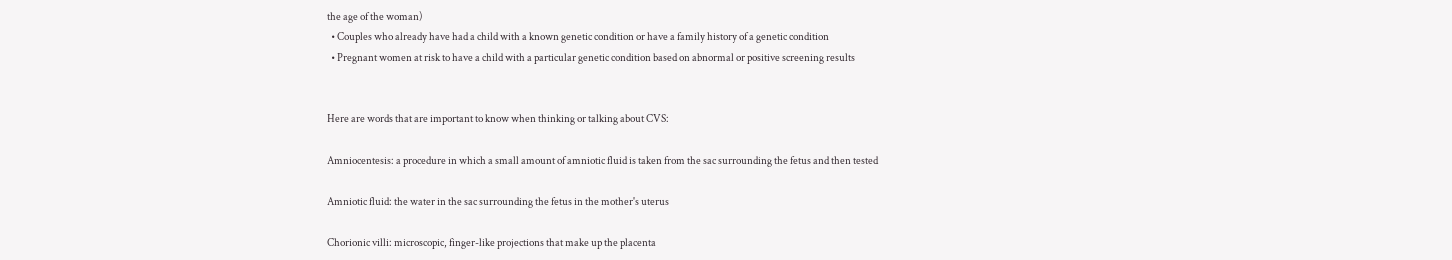the age of the woman)
  • Couples who already have had a child with a known genetic condition or have a family history of a genetic condition
  • Pregnant women at risk to have a child with a particular genetic condition based on abnormal or positive screening results


Here are words that are important to know when thinking or talking about CVS:

Amniocentesis: a procedure in which a small amount of amniotic fluid is taken from the sac surrounding the fetus and then tested

Amniotic fluid: the water in the sac surrounding the fetus in the mother's uterus

Chorionic villi: microscopic, finger-like projections that make up the placenta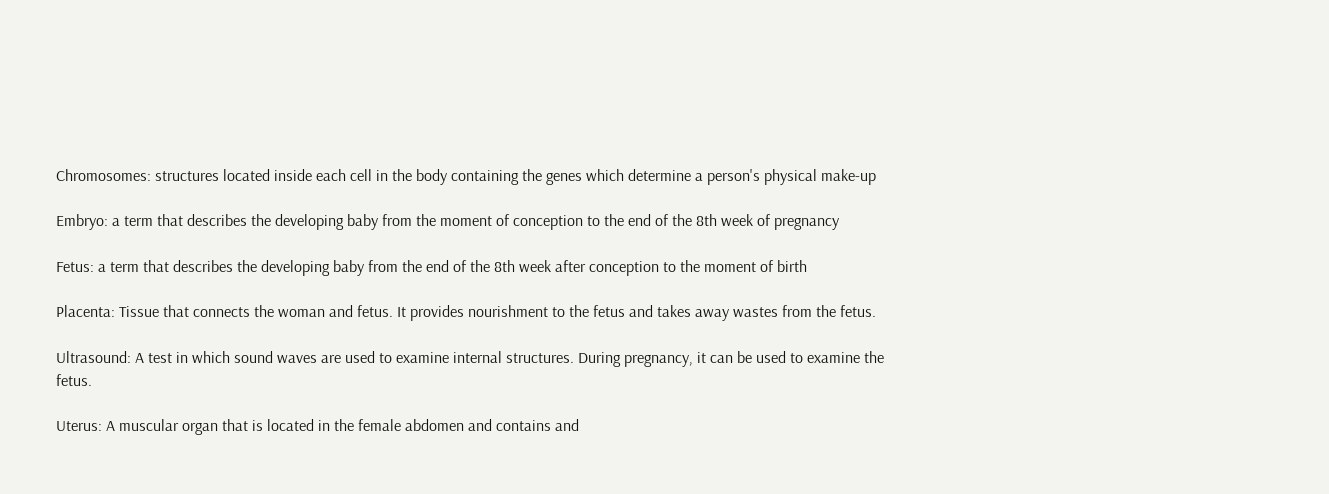Chromosomes: structures located inside each cell in the body containing the genes which determine a person's physical make-up

Embryo: a term that describes the developing baby from the moment of conception to the end of the 8th week of pregnancy

Fetus: a term that describes the developing baby from the end of the 8th week after conception to the moment of birth

Placenta: Tissue that connects the woman and fetus. It provides nourishment to the fetus and takes away wastes from the fetus.

Ultrasound: A test in which sound waves are used to examine internal structures. During pregnancy, it can be used to examine the fetus.

Uterus: A muscular organ that is located in the female abdomen and contains and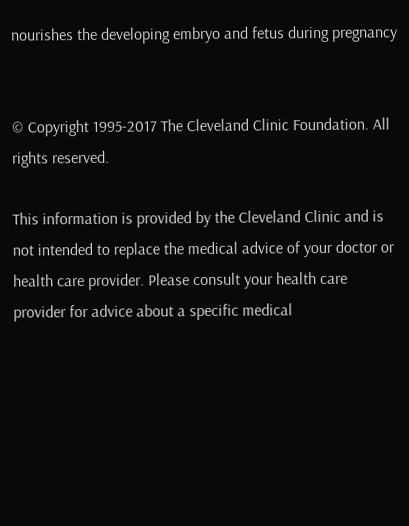nourishes the developing embryo and fetus during pregnancy


© Copyright 1995-2017 The Cleveland Clinic Foundation. All rights reserved.

This information is provided by the Cleveland Clinic and is not intended to replace the medical advice of your doctor or health care provider. Please consult your health care provider for advice about a specific medical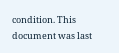condition. This document was last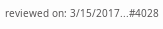reviewed on: 3/15/2017...#4028